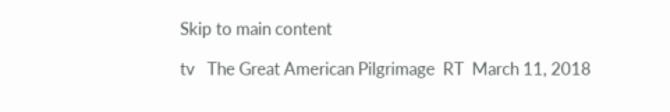Skip to main content

tv   The Great American Pilgrimage  RT  March 11, 2018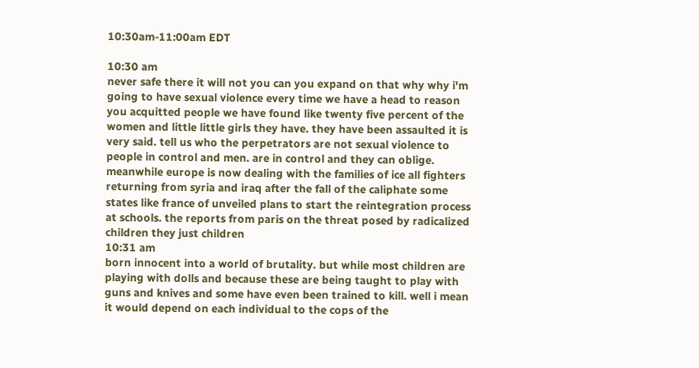10:30am-11:00am EDT

10:30 am
never safe there it will not you can you expand on that why why i'm going to have sexual violence every time we have a head to reason you acquitted people we have found like twenty five percent of the women and little little girls they have. they have been assaulted it is very said. tell us who the perpetrators are not sexual violence to people in control and men. are in control and they can oblige. meanwhile europe is now dealing with the families of ice all fighters returning from syria and iraq after the fall of the caliphate some states like france of unveiled plans to start the reintegration process at schools. the reports from paris on the threat posed by radicalized children they just children
10:31 am
born innocent into a world of brutality. but while most children are playing with dolls and because these are being taught to play with guns and knives and some have even been trained to kill. well i mean it would depend on each individual to the cops of the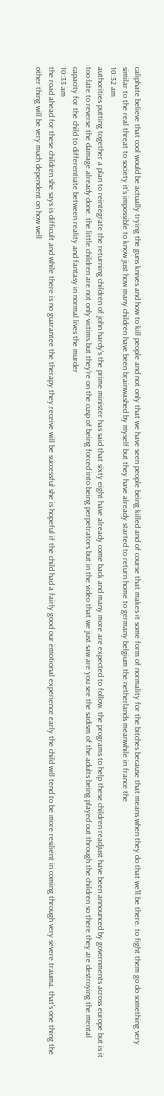caliphate believe that cool would be actually trying the guns knives and how to kill people and not only that we have seen people being killed and of course that makes it some form of normality for the bitches because that means when they do that we'll be there. to fight them go do something very similar to the real threat to society it's impossible to know just how many children have been brainwashed by myself but they have already started to return home to germany belgium the netherlands meanwhile in france the
10:32 am
authorities putting together a plan to reintegrate the returning children of john hardy's the prime minister has said that sixty eight have already come back and many more are expected to follow. the programs to help these children readjust have been announced by governments across europe but is it too late to reverse the damage already done. the little children are not only victims but they're on the cusp of being forced into being perpetrators but in the video that we just saw are you see the sadism of the adults being played out through the children so there they are destroying the mental capacity for the child to differentiate between reality and fantasy in normal lives the murder
10:33 am
the road ahead for these children she says is difficult and while there is no guarantee the therapy they receive will be successful she is hopeful if the child had a fairly good our emotional experience early the child will tend to be more resilient in coming through very severe trauma. that's one thing the other thing will be very much dependent on how well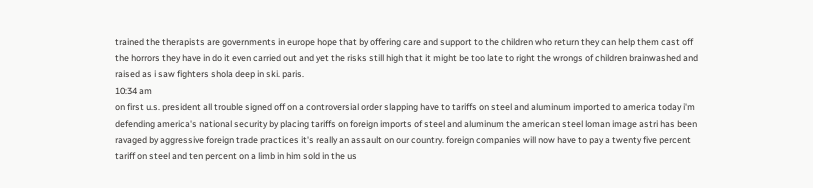trained the therapists are governments in europe hope that by offering care and support to the children who return they can help them cast off the horrors they have in do it even carried out and yet the risks still high that it might be too late to right the wrongs of children brainwashed and raised as i saw fighters shola deep in ski. paris.
10:34 am
on first u.s. president all trouble signed off on a controversial order slapping have to tariffs on steel and aluminum imported to america today i'm defending america's national security by placing tariffs on foreign imports of steel and aluminum the american steel loman image astri has been ravaged by aggressive foreign trade practices it's really an assault on our country. foreign companies will now have to pay a twenty five percent tariff on steel and ten percent on a limb in him sold in the us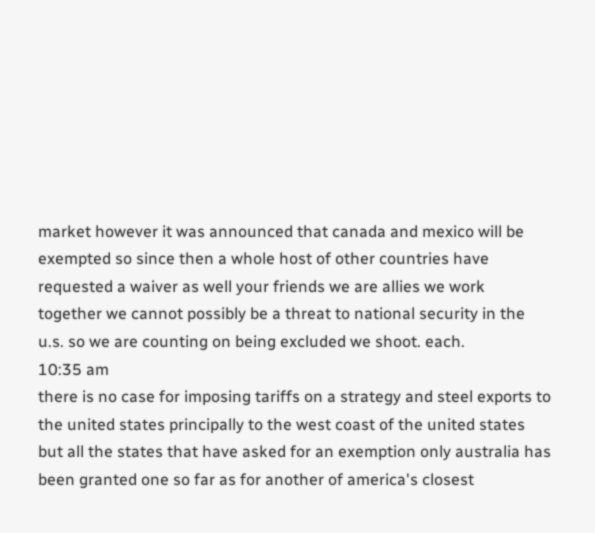market however it was announced that canada and mexico will be exempted so since then a whole host of other countries have requested a waiver as well your friends we are allies we work together we cannot possibly be a threat to national security in the u.s. so we are counting on being excluded we shoot. each.
10:35 am
there is no case for imposing tariffs on a strategy and steel exports to the united states principally to the west coast of the united states but all the states that have asked for an exemption only australia has been granted one so far as for another of america's closest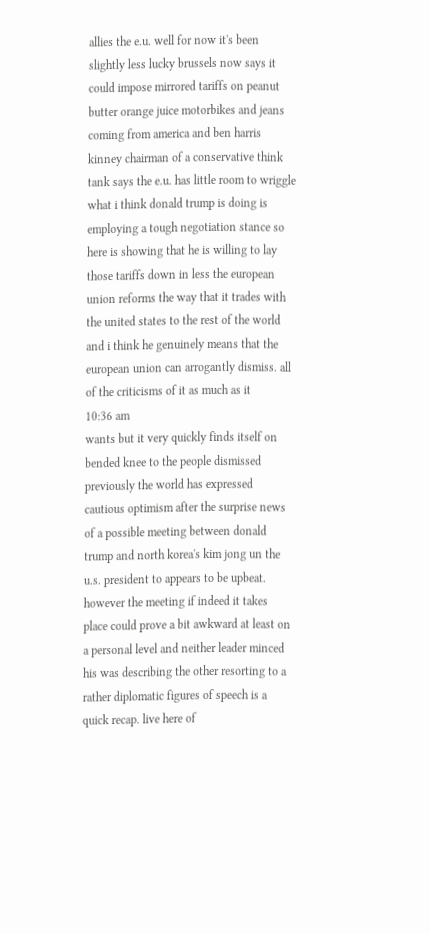allies the e.u. well for now it's been slightly less lucky brussels now says it could impose mirrored tariffs on peanut butter orange juice motorbikes and jeans coming from america and ben harris kinney chairman of a conservative think tank says the e.u. has little room to wriggle what i think donald trump is doing is employing a tough negotiation stance so here is showing that he is willing to lay those tariffs down in less the european union reforms the way that it trades with the united states to the rest of the world and i think he genuinely means that the european union can arrogantly dismiss. all of the criticisms of it as much as it
10:36 am
wants but it very quickly finds itself on bended knee to the people dismissed previously the world has expressed cautious optimism after the surprise news of a possible meeting between donald trump and north korea's kim jong un the u.s. president to appears to be upbeat. however the meeting if indeed it takes place could prove a bit awkward at least on a personal level and neither leader minced his was describing the other resorting to a rather diplomatic figures of speech is a quick recap. live here of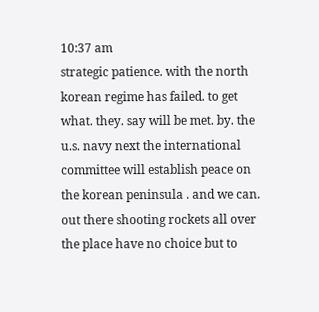10:37 am
strategic patience. with the north korean regime has failed. to get what. they. say will be met. by. the u.s. navy next the international committee will establish peace on the korean peninsula . and we can. out there shooting rockets all over the place have no choice but to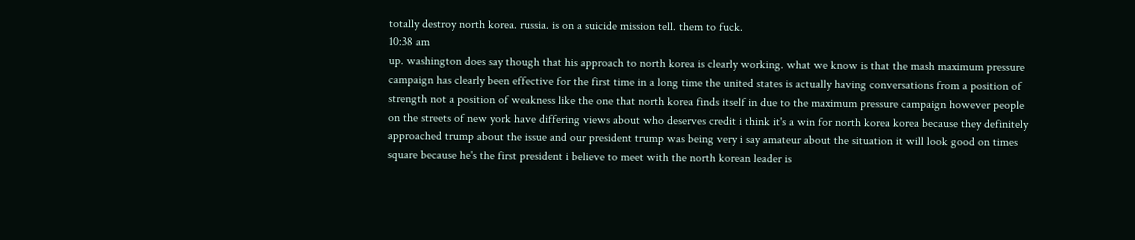totally destroy north korea. russia. is on a suicide mission tell. them to fuck.
10:38 am
up. washington does say though that his approach to north korea is clearly working. what we know is that the mash maximum pressure campaign has clearly been effective for the first time in a long time the united states is actually having conversations from a position of strength not a position of weakness like the one that north korea finds itself in due to the maximum pressure campaign however people on the streets of new york have differing views about who deserves credit i think it's a win for north korea korea because they definitely approached trump about the issue and our president trump was being very i say amateur about the situation it will look good on times square because he's the first president i believe to meet with the north korean leader is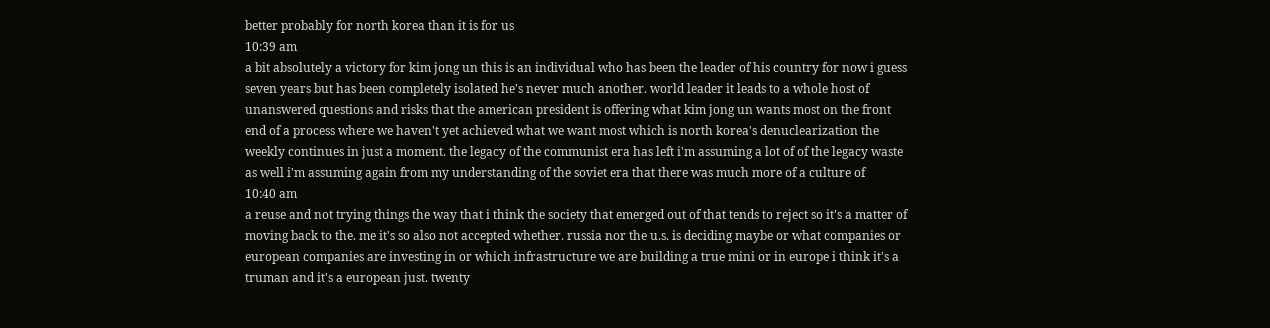better probably for north korea than it is for us
10:39 am
a bit absolutely a victory for kim jong un this is an individual who has been the leader of his country for now i guess seven years but has been completely isolated he's never much another. world leader it leads to a whole host of unanswered questions and risks that the american president is offering what kim jong un wants most on the front end of a process where we haven't yet achieved what we want most which is north korea's denuclearization the weekly continues in just a moment. the legacy of the communist era has left i'm assuming a lot of of the legacy waste as well i'm assuming again from my understanding of the soviet era that there was much more of a culture of
10:40 am
a reuse and not trying things the way that i think the society that emerged out of that tends to reject so it's a matter of moving back to the. me it's so also not accepted whether. russia nor the u.s. is deciding maybe or what companies or european companies are investing in or which infrastructure we are building a true mini or in europe i think it's a truman and it's a european just. twenty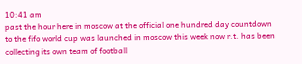10:41 am
past the hour here in moscow at the official one hundred day countdown to the fifo world cup was launched in moscow this week now r.t. has been collecting its own team of football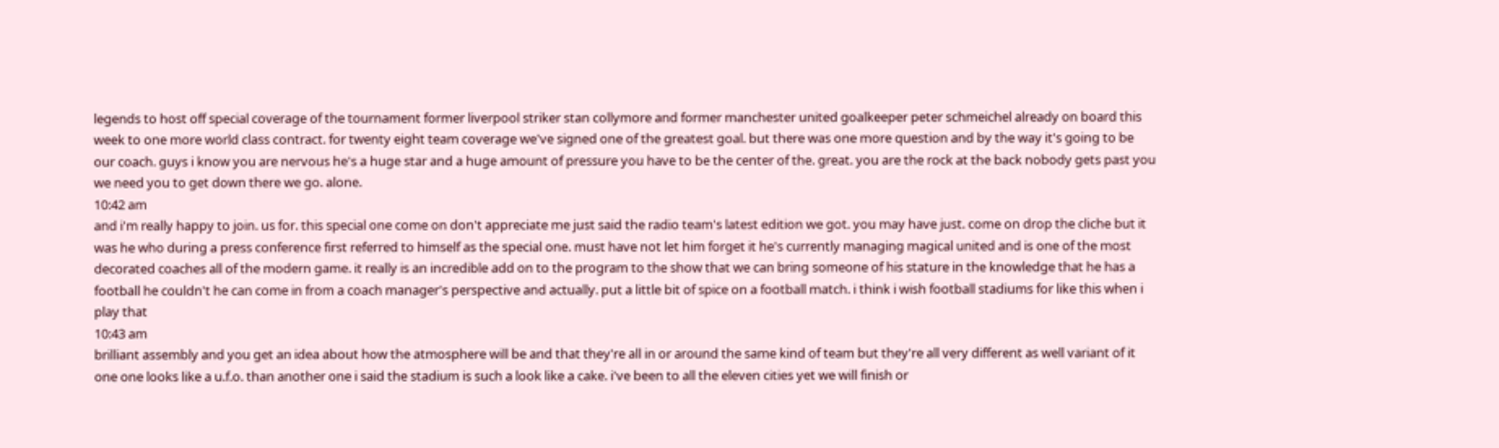legends to host off special coverage of the tournament former liverpool striker stan collymore and former manchester united goalkeeper peter schmeichel already on board this week to one more world class contract. for twenty eight team coverage we've signed one of the greatest goal. but there was one more question and by the way it's going to be our coach. guys i know you are nervous he's a huge star and a huge amount of pressure you have to be the center of the. great. you are the rock at the back nobody gets past you we need you to get down there we go. alone.
10:42 am
and i'm really happy to join. us for. this special one come on don't appreciate me just said the radio team's latest edition we got. you may have just. come on drop the cliche but it was he who during a press conference first referred to himself as the special one. must have not let him forget it he's currently managing magical united and is one of the most decorated coaches all of the modern game. it really is an incredible add on to the program to the show that we can bring someone of his stature in the knowledge that he has a football he couldn't he can come in from a coach manager's perspective and actually. put a little bit of spice on a football match. i think i wish football stadiums for like this when i play that
10:43 am
brilliant assembly and you get an idea about how the atmosphere will be and that they're all in or around the same kind of team but they're all very different as well variant of it one one looks like a u.f.o. than another one i said the stadium is such a look like a cake. i've been to all the eleven cities yet we will finish or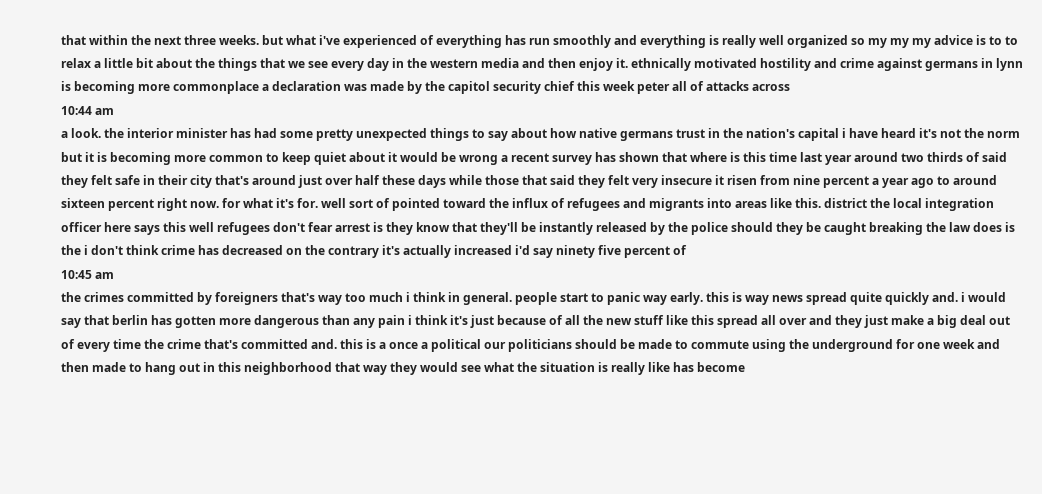that within the next three weeks. but what i've experienced of everything has run smoothly and everything is really well organized so my my my advice is to to relax a little bit about the things that we see every day in the western media and then enjoy it. ethnically motivated hostility and crime against germans in lynn is becoming more commonplace a declaration was made by the capitol security chief this week peter all of attacks across
10:44 am
a look. the interior minister has had some pretty unexpected things to say about how native germans trust in the nation's capital i have heard it's not the norm but it is becoming more common to keep quiet about it would be wrong a recent survey has shown that where is this time last year around two thirds of said they felt safe in their city that's around just over half these days while those that said they felt very insecure it risen from nine percent a year ago to around sixteen percent right now. for what it's for. well sort of pointed toward the influx of refugees and migrants into areas like this. district the local integration officer here says this well refugees don't fear arrest is they know that they'll be instantly released by the police should they be caught breaking the law does is the i don't think crime has decreased on the contrary it's actually increased i'd say ninety five percent of
10:45 am
the crimes committed by foreigners that's way too much i think in general. people start to panic way early. this is way news spread quite quickly and. i would say that berlin has gotten more dangerous than any pain i think it's just because of all the new stuff like this spread all over and they just make a big deal out of every time the crime that's committed and. this is a once a political our politicians should be made to commute using the underground for one week and then made to hang out in this neighborhood that way they would see what the situation is really like has become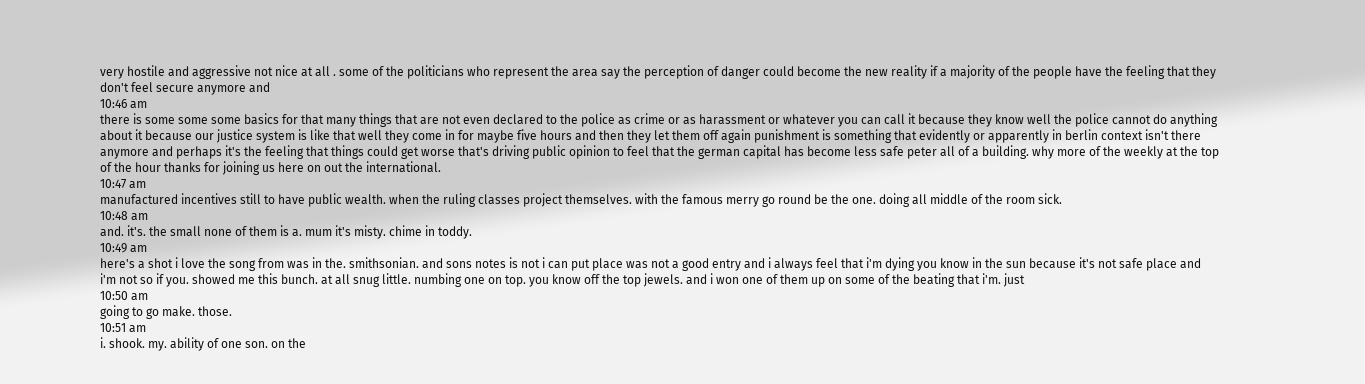very hostile and aggressive not nice at all . some of the politicians who represent the area say the perception of danger could become the new reality if a majority of the people have the feeling that they don't feel secure anymore and
10:46 am
there is some some some basics for that many things that are not even declared to the police as crime or as harassment or whatever you can call it because they know well the police cannot do anything about it because our justice system is like that well they come in for maybe five hours and then they let them off again punishment is something that evidently or apparently in berlin context isn't there anymore and perhaps it's the feeling that things could get worse that's driving public opinion to feel that the german capital has become less safe peter all of a building. why more of the weekly at the top of the hour thanks for joining us here on out the international.
10:47 am
manufactured incentives still to have public wealth. when the ruling classes project themselves. with the famous merry go round be the one. doing all middle of the room sick.
10:48 am
and. it's. the small none of them is a. mum it's misty. chime in toddy.
10:49 am
here's a shot i love the song from was in the. smithsonian. and sons notes is not i can put place was not a good entry and i always feel that i'm dying you know in the sun because it's not safe place and i'm not so if you. showed me this bunch. at all snug little. numbing one on top. you know off the top jewels. and i won one of them up on some of the beating that i'm. just
10:50 am
going to go make. those.
10:51 am
i. shook. my. ability of one son. on the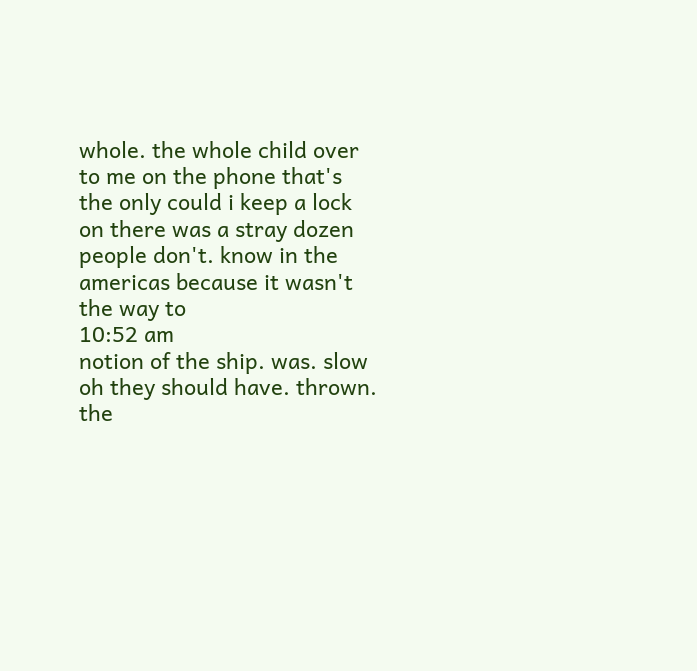whole. the whole child over to me on the phone that's the only could i keep a lock on there was a stray dozen people don't. know in the americas because it wasn't the way to
10:52 am
notion of the ship. was. slow oh they should have. thrown. the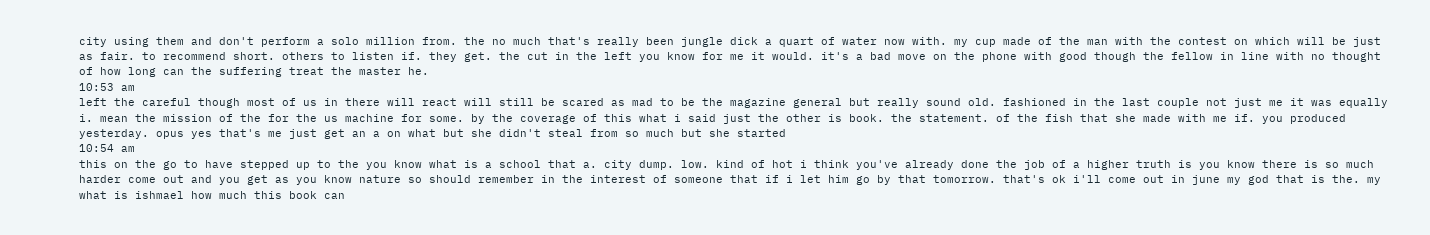city using them and don't perform a solo million from. the no much that's really been jungle dick a quart of water now with. my cup made of the man with the contest on which will be just as fair. to recommend short. others to listen if. they get. the cut in the left you know for me it would. it's a bad move on the phone with good though the fellow in line with no thought of how long can the suffering treat the master he.
10:53 am
left the careful though most of us in there will react will still be scared as mad to be the magazine general but really sound old. fashioned in the last couple not just me it was equally i. mean the mission of the for the us machine for some. by the coverage of this what i said just the other is book. the statement. of the fish that she made with me if. you produced yesterday. opus yes that's me just get an a on what but she didn't steal from so much but she started
10:54 am
this on the go to have stepped up to the you know what is a school that a. city dump. low. kind of hot i think you've already done the job of a higher truth is you know there is so much harder come out and you get as you know nature so should remember in the interest of someone that if i let him go by that tomorrow. that's ok i'll come out in june my god that is the. my what is ishmael how much this book can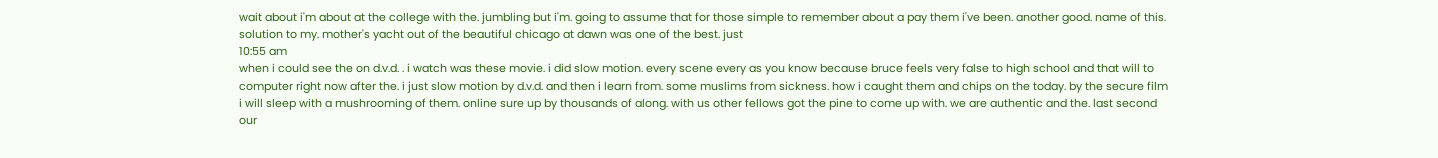wait about i'm about at the college with the. jumbling but i'm. going to assume that for those simple to remember about a pay them i've been. another good. name of this. solution to my. mother's yacht out of the beautiful chicago at dawn was one of the best. just
10:55 am
when i could see the on d.v.d. . i watch was these movie. i did slow motion. every scene every as you know because bruce feels very false to high school and that will to computer right now after the. i just slow motion by d.v.d. and then i learn from. some muslims from sickness. how i caught them and chips on the today. by the secure film i will sleep with a mushrooming of them. online sure up by thousands of along. with us other fellows got the pine to come up with. we are authentic and the. last second our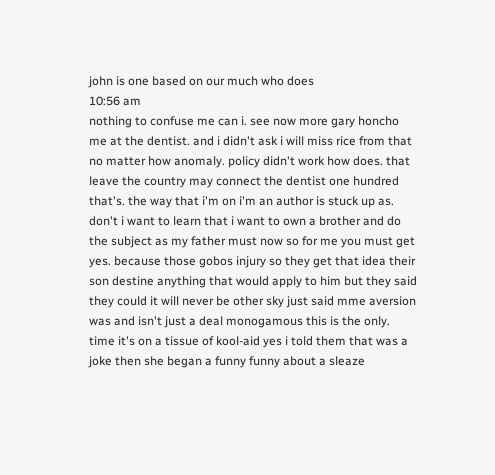john is one based on our much who does
10:56 am
nothing to confuse me can i. see now more gary honcho me at the dentist. and i didn't ask i will miss rice from that no matter how anomaly. policy didn't work how does. that leave the country may connect the dentist one hundred that's. the way that i'm on i'm an author is stuck up as. don't i want to learn that i want to own a brother and do the subject as my father must now so for me you must get yes. because those gobos injury so they get that idea their son destine anything that would apply to him but they said they could it will never be other sky just said mme aversion was and isn't just a deal monogamous this is the only. time it's on a tissue of kool-aid yes i told them that was a joke then she began a funny funny about a sleaze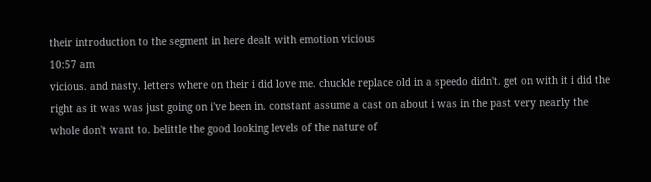their introduction to the segment in here dealt with emotion vicious
10:57 am
vicious. and nasty. letters where on their i did love me. chuckle replace old in a speedo didn't. get on with it i did the right as it was was just going on i've been in. constant assume a cast on about i was in the past very nearly the whole don't want to. belittle the good looking levels of the nature of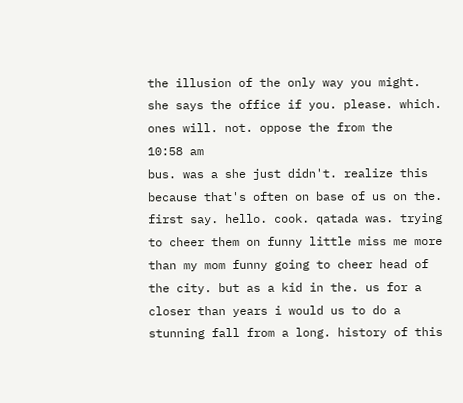the illusion of the only way you might. she says the office if you. please. which. ones will. not. oppose the from the
10:58 am
bus. was a she just didn't. realize this because that's often on base of us on the. first say. hello. cook. qatada was. trying to cheer them on funny little miss me more than my mom funny going to cheer head of the city. but as a kid in the. us for a closer than years i would us to do a stunning fall from a long. history of this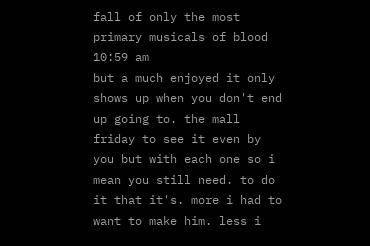fall of only the most primary musicals of blood
10:59 am
but a much enjoyed it only shows up when you don't end up going to. the mall friday to see it even by you but with each one so i mean you still need. to do it that it's. more i had to want to make him. less i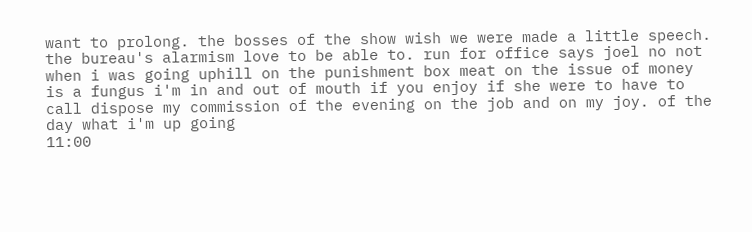want to prolong. the bosses of the show wish we were made a little speech. the bureau's alarmism love to be able to. run for office says joel no not when i was going uphill on the punishment box meat on the issue of money is a fungus i'm in and out of mouth if you enjoy if she were to have to call dispose my commission of the evening on the job and on my joy. of the day what i'm up going
11:00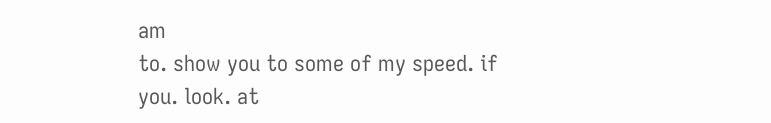am
to. show you to some of my speed. if you. look. at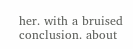her. with a bruised conclusion. about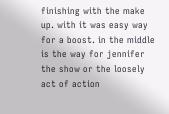finishing with the make up. with it was easy way for a boost. in the middle is the way for jennifer the show or the loosely act of action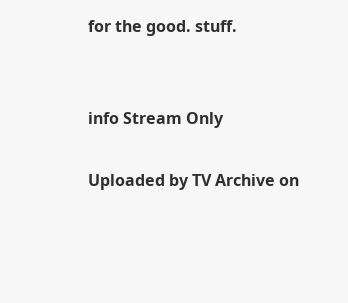for the good. stuff.


info Stream Only

Uploaded by TV Archive on